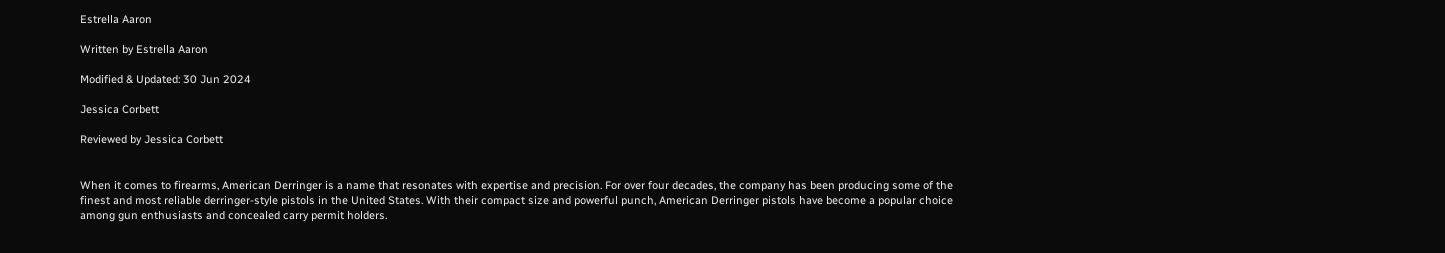Estrella Aaron

Written by Estrella Aaron

Modified & Updated: 30 Jun 2024

Jessica Corbett

Reviewed by Jessica Corbett


When it comes to firearms, American Derringer is a name that resonates with expertise and precision. For over four decades, the company has been producing some of the finest and most reliable derringer-style pistols in the United States. With their compact size and powerful punch, American Derringer pistols have become a popular choice among gun enthusiasts and concealed carry permit holders.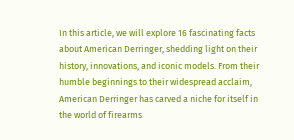In this article, we will explore 16 fascinating facts about American Derringer, shedding light on their history, innovations, and iconic models. From their humble beginnings to their widespread acclaim, American Derringer has carved a niche for itself in the world of firearms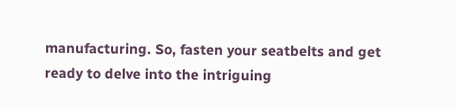manufacturing. So, fasten your seatbelts and get ready to delve into the intriguing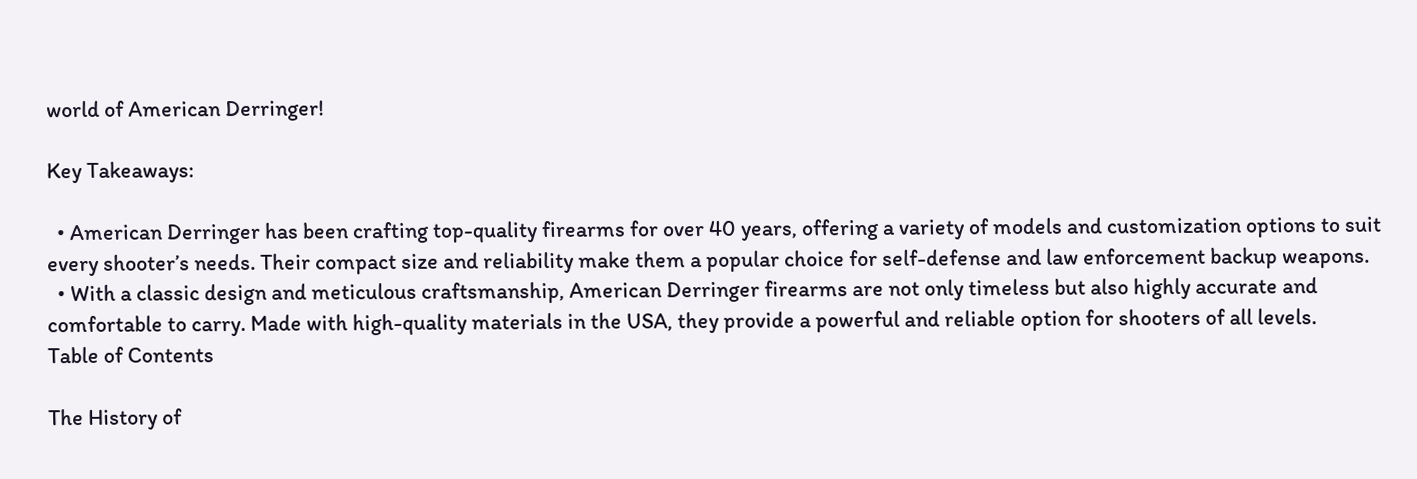world of American Derringer!

Key Takeaways:

  • American Derringer has been crafting top-quality firearms for over 40 years, offering a variety of models and customization options to suit every shooter’s needs. Their compact size and reliability make them a popular choice for self-defense and law enforcement backup weapons.
  • With a classic design and meticulous craftsmanship, American Derringer firearms are not only timeless but also highly accurate and comfortable to carry. Made with high-quality materials in the USA, they provide a powerful and reliable option for shooters of all levels.
Table of Contents

The History of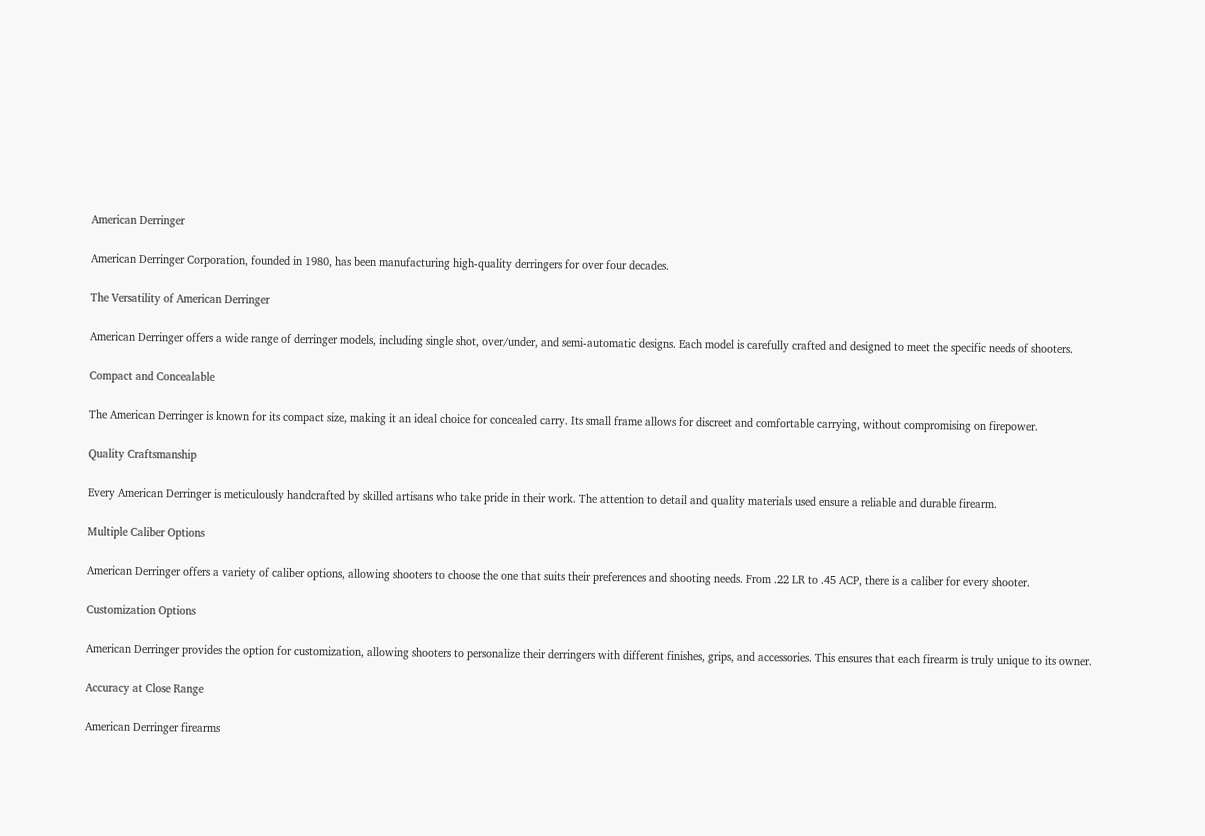American Derringer

American Derringer Corporation, founded in 1980, has been manufacturing high-quality derringers for over four decades.

The Versatility of American Derringer

American Derringer offers a wide range of derringer models, including single shot, over/under, and semi-automatic designs. Each model is carefully crafted and designed to meet the specific needs of shooters.

Compact and Concealable

The American Derringer is known for its compact size, making it an ideal choice for concealed carry. Its small frame allows for discreet and comfortable carrying, without compromising on firepower.

Quality Craftsmanship

Every American Derringer is meticulously handcrafted by skilled artisans who take pride in their work. The attention to detail and quality materials used ensure a reliable and durable firearm.

Multiple Caliber Options

American Derringer offers a variety of caliber options, allowing shooters to choose the one that suits their preferences and shooting needs. From .22 LR to .45 ACP, there is a caliber for every shooter.

Customization Options

American Derringer provides the option for customization, allowing shooters to personalize their derringers with different finishes, grips, and accessories. This ensures that each firearm is truly unique to its owner.

Accuracy at Close Range

American Derringer firearms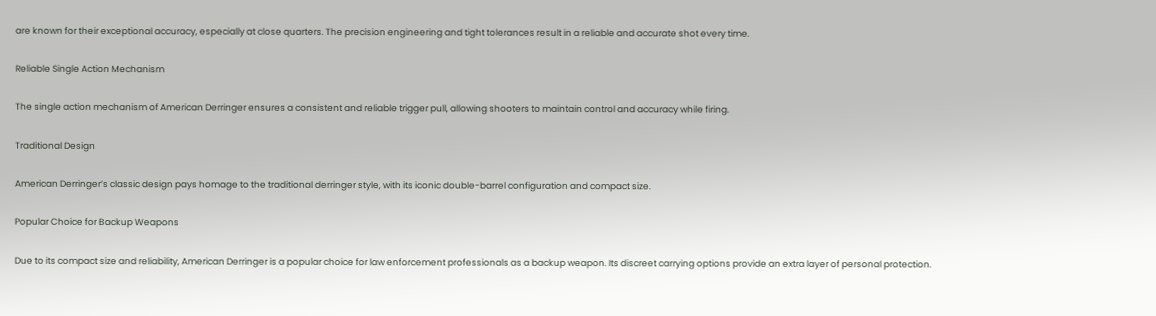are known for their exceptional accuracy, especially at close quarters. The precision engineering and tight tolerances result in a reliable and accurate shot every time.

Reliable Single Action Mechanism

The single action mechanism of American Derringer ensures a consistent and reliable trigger pull, allowing shooters to maintain control and accuracy while firing.

Traditional Design

American Derringer’s classic design pays homage to the traditional derringer style, with its iconic double-barrel configuration and compact size.

Popular Choice for Backup Weapons

Due to its compact size and reliability, American Derringer is a popular choice for law enforcement professionals as a backup weapon. Its discreet carrying options provide an extra layer of personal protection.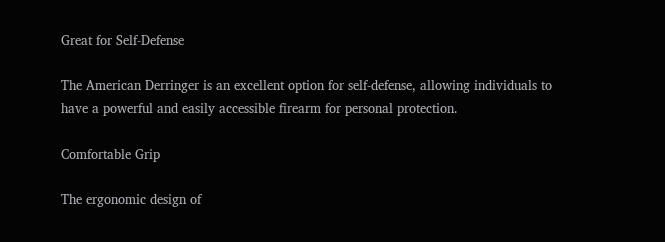Great for Self-Defense

The American Derringer is an excellent option for self-defense, allowing individuals to have a powerful and easily accessible firearm for personal protection.

Comfortable Grip

The ergonomic design of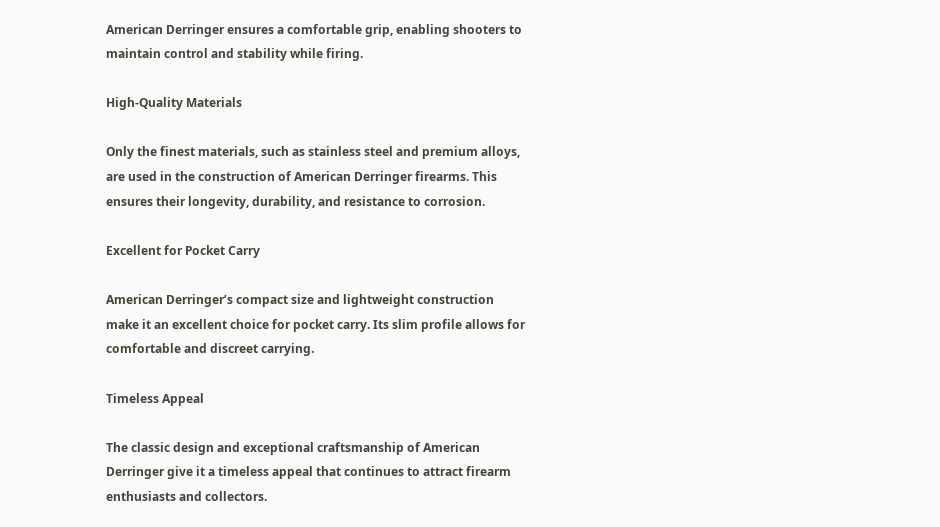American Derringer ensures a comfortable grip, enabling shooters to maintain control and stability while firing.

High-Quality Materials

Only the finest materials, such as stainless steel and premium alloys, are used in the construction of American Derringer firearms. This ensures their longevity, durability, and resistance to corrosion.

Excellent for Pocket Carry

American Derringer’s compact size and lightweight construction make it an excellent choice for pocket carry. Its slim profile allows for comfortable and discreet carrying.

Timeless Appeal

The classic design and exceptional craftsmanship of American Derringer give it a timeless appeal that continues to attract firearm enthusiasts and collectors.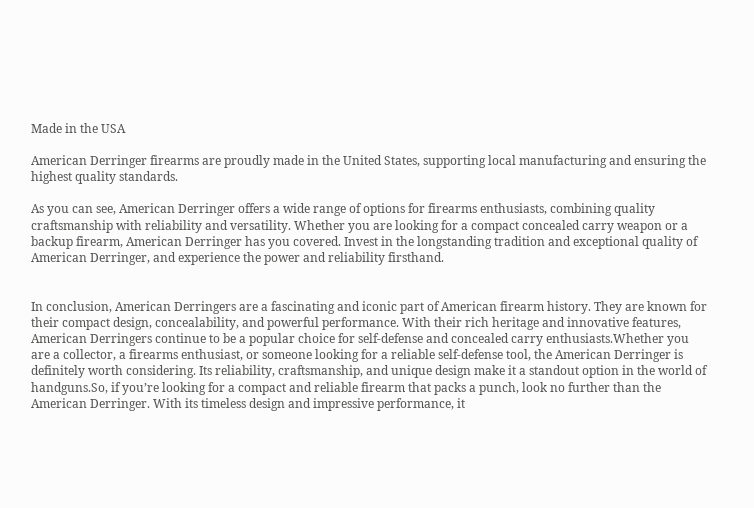Made in the USA

American Derringer firearms are proudly made in the United States, supporting local manufacturing and ensuring the highest quality standards.

As you can see, American Derringer offers a wide range of options for firearms enthusiasts, combining quality craftsmanship with reliability and versatility. Whether you are looking for a compact concealed carry weapon or a backup firearm, American Derringer has you covered. Invest in the longstanding tradition and exceptional quality of American Derringer, and experience the power and reliability firsthand.


In conclusion, American Derringers are a fascinating and iconic part of American firearm history. They are known for their compact design, concealability, and powerful performance. With their rich heritage and innovative features, American Derringers continue to be a popular choice for self-defense and concealed carry enthusiasts.Whether you are a collector, a firearms enthusiast, or someone looking for a reliable self-defense tool, the American Derringer is definitely worth considering. Its reliability, craftsmanship, and unique design make it a standout option in the world of handguns.So, if you’re looking for a compact and reliable firearm that packs a punch, look no further than the American Derringer. With its timeless design and impressive performance, it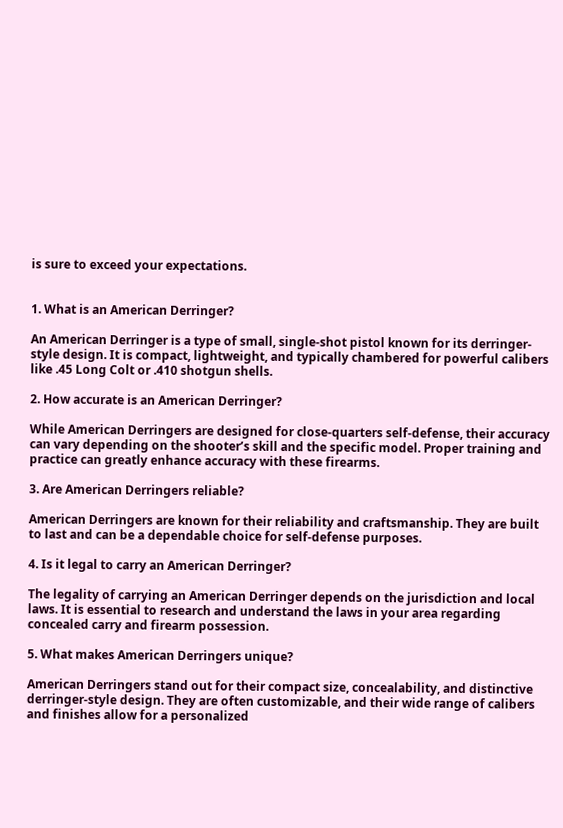is sure to exceed your expectations.


1. What is an American Derringer?

An American Derringer is a type of small, single-shot pistol known for its derringer-style design. It is compact, lightweight, and typically chambered for powerful calibers like .45 Long Colt or .410 shotgun shells.

2. How accurate is an American Derringer?

While American Derringers are designed for close-quarters self-defense, their accuracy can vary depending on the shooter’s skill and the specific model. Proper training and practice can greatly enhance accuracy with these firearms.

3. Are American Derringers reliable?

American Derringers are known for their reliability and craftsmanship. They are built to last and can be a dependable choice for self-defense purposes.

4. Is it legal to carry an American Derringer?

The legality of carrying an American Derringer depends on the jurisdiction and local laws. It is essential to research and understand the laws in your area regarding concealed carry and firearm possession.

5. What makes American Derringers unique?

American Derringers stand out for their compact size, concealability, and distinctive derringer-style design. They are often customizable, and their wide range of calibers and finishes allow for a personalized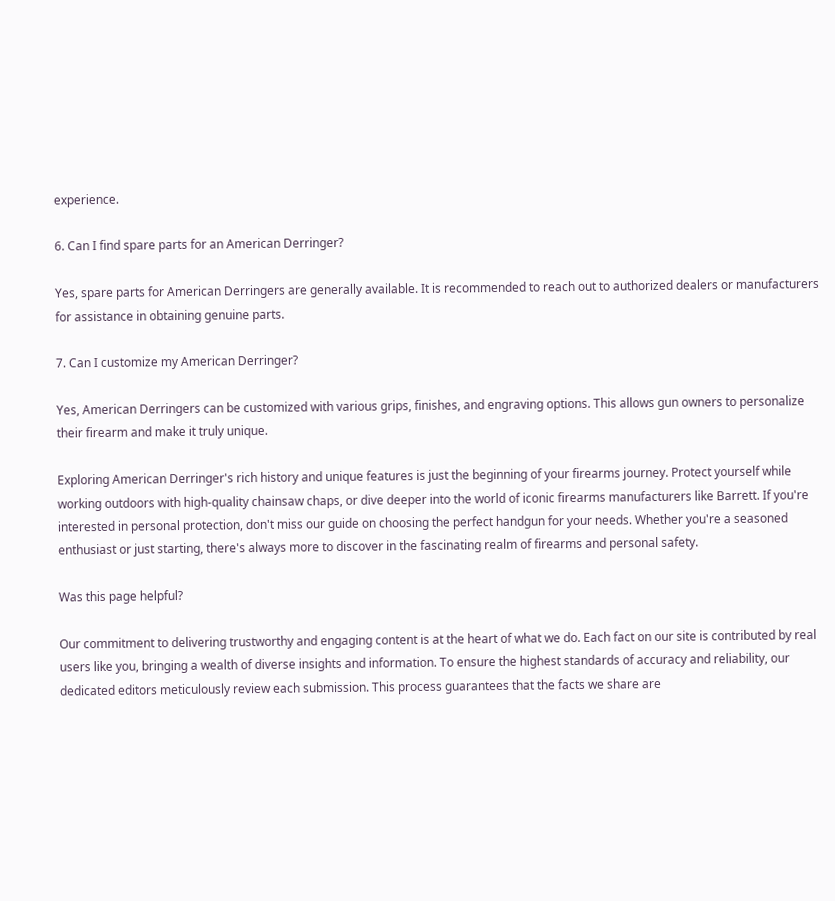experience.

6. Can I find spare parts for an American Derringer?

Yes, spare parts for American Derringers are generally available. It is recommended to reach out to authorized dealers or manufacturers for assistance in obtaining genuine parts.

7. Can I customize my American Derringer?

Yes, American Derringers can be customized with various grips, finishes, and engraving options. This allows gun owners to personalize their firearm and make it truly unique.

Exploring American Derringer's rich history and unique features is just the beginning of your firearms journey. Protect yourself while working outdoors with high-quality chainsaw chaps, or dive deeper into the world of iconic firearms manufacturers like Barrett. If you're interested in personal protection, don't miss our guide on choosing the perfect handgun for your needs. Whether you're a seasoned enthusiast or just starting, there's always more to discover in the fascinating realm of firearms and personal safety.

Was this page helpful?

Our commitment to delivering trustworthy and engaging content is at the heart of what we do. Each fact on our site is contributed by real users like you, bringing a wealth of diverse insights and information. To ensure the highest standards of accuracy and reliability, our dedicated editors meticulously review each submission. This process guarantees that the facts we share are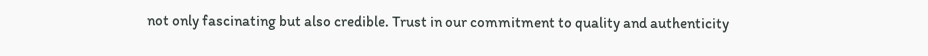not only fascinating but also credible. Trust in our commitment to quality and authenticity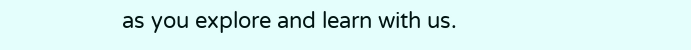as you explore and learn with us.